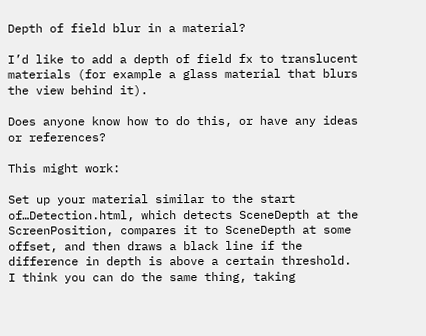Depth of field blur in a material?

I’d like to add a depth of field fx to translucent materials (for example a glass material that blurs the view behind it).

Does anyone know how to do this, or have any ideas or references?

This might work:

Set up your material similar to the start of…Detection.html, which detects SceneDepth at the ScreenPosition, compares it to SceneDepth at some offset, and then draws a black line if the difference in depth is above a certain threshold. I think you can do the same thing, taking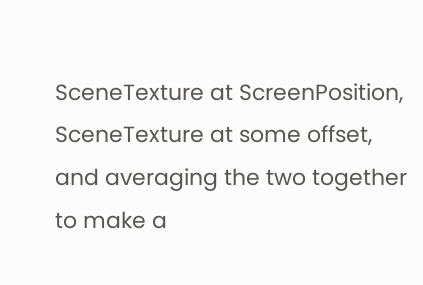SceneTexture at ScreenPosition, SceneTexture at some offset, and averaging the two together to make a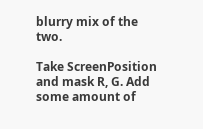blurry mix of the two.

Take ScreenPosition and mask R, G. Add some amount of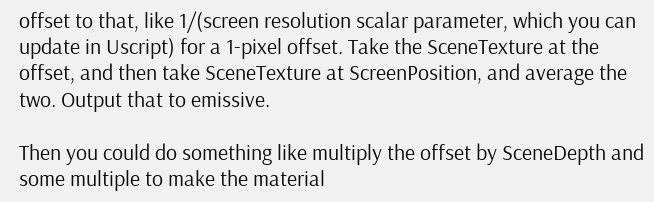offset to that, like 1/(screen resolution scalar parameter, which you can update in Uscript) for a 1-pixel offset. Take the SceneTexture at the offset, and then take SceneTexture at ScreenPosition, and average the two. Output that to emissive.

Then you could do something like multiply the offset by SceneDepth and some multiple to make the material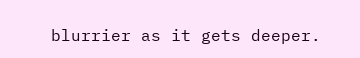blurrier as it gets deeper.